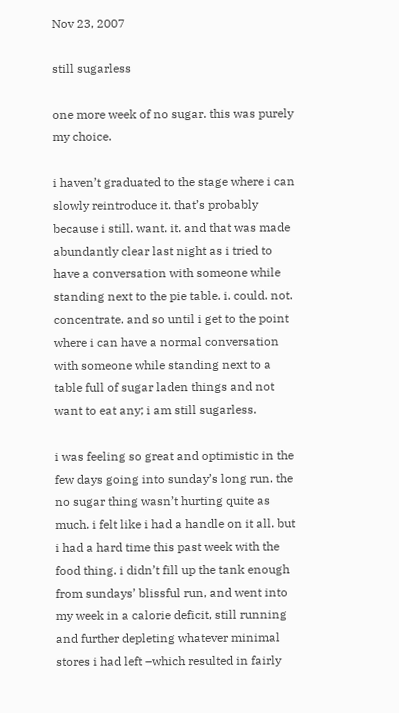Nov 23, 2007

still sugarless

one more week of no sugar. this was purely my choice.

i haven’t graduated to the stage where i can slowly reintroduce it. that’s probably because i still. want. it. and that was made abundantly clear last night as i tried to have a conversation with someone while standing next to the pie table. i. could. not. concentrate. and so until i get to the point where i can have a normal conversation with someone while standing next to a table full of sugar laden things and not want to eat any; i am still sugarless.

i was feeling so great and optimistic in the few days going into sunday’s long run. the no sugar thing wasn’t hurting quite as much. i felt like i had a handle on it all. but i had a hard time this past week with the food thing. i didn’t fill up the tank enough from sundays’ blissful run, and went into my week in a calorie deficit, still running and further depleting whatever minimal stores i had left –which resulted in fairly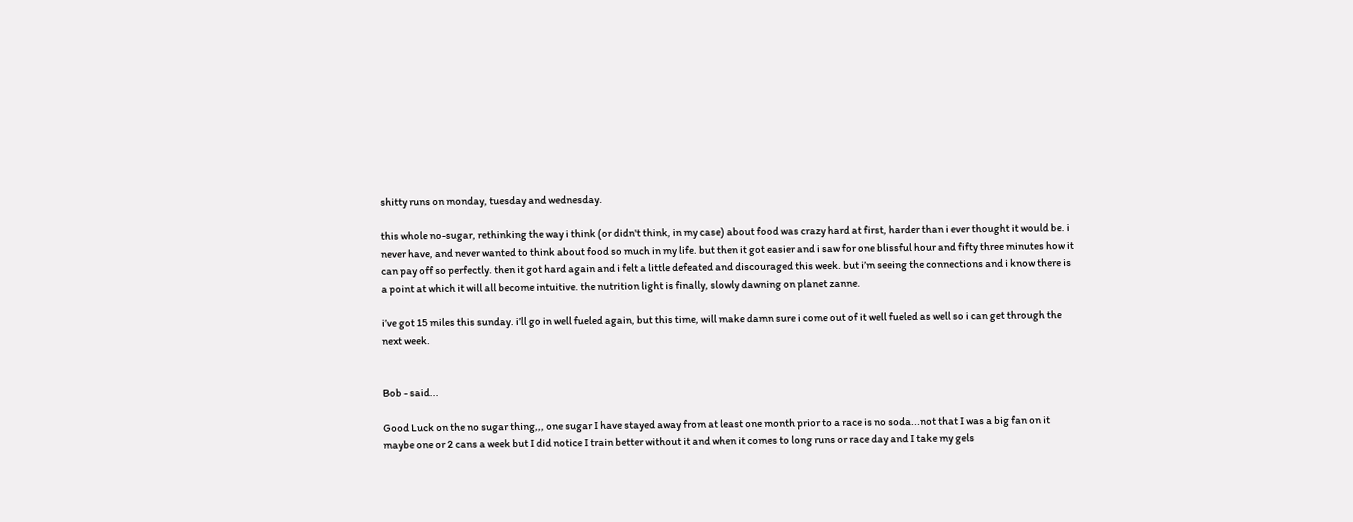shitty runs on monday, tuesday and wednesday.

this whole no-sugar, rethinking the way i think (or didn't think, in my case) about food was crazy hard at first, harder than i ever thought it would be. i never have, and never wanted to think about food so much in my life. but then it got easier and i saw for one blissful hour and fifty three minutes how it can pay off so perfectly. then it got hard again and i felt a little defeated and discouraged this week. but i’m seeing the connections and i know there is a point at which it will all become intuitive. the nutrition light is finally, slowly dawning on planet zanne.

i’ve got 15 miles this sunday. i’ll go in well fueled again, but this time, will make damn sure i come out of it well fueled as well so i can get through the next week.


Bob - said...

Good Luck on the no sugar thing,,, one sugar I have stayed away from at least one month prior to a race is no soda...not that I was a big fan on it maybe one or 2 cans a week but I did notice I train better without it and when it comes to long runs or race day and I take my gels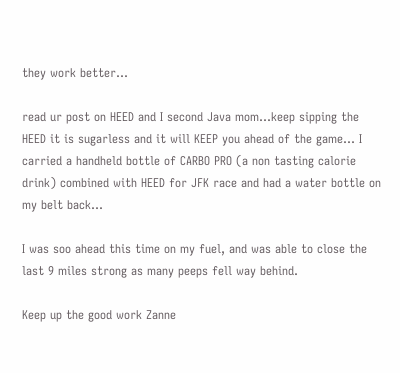they work better...

read ur post on HEED and I second Java mom...keep sipping the HEED it is sugarless and it will KEEP you ahead of the game... I carried a handheld bottle of CARBO PRO (a non tasting calorie drink) combined with HEED for JFK race and had a water bottle on my belt back...

I was soo ahead this time on my fuel, and was able to close the last 9 miles strong as many peeps fell way behind.

Keep up the good work Zanne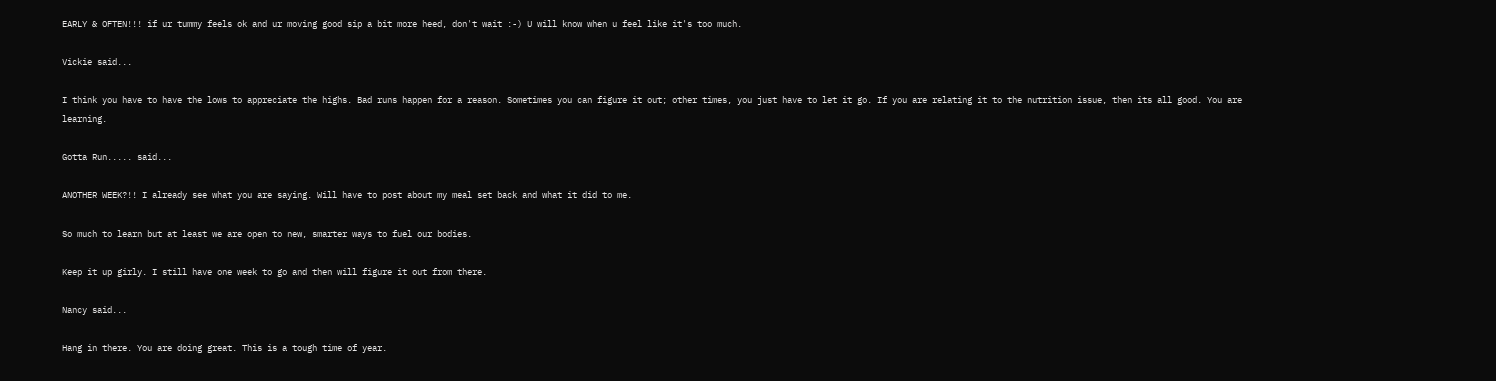EARLY & OFTEN!!! if ur tummy feels ok and ur moving good sip a bit more heed, don't wait :-) U will know when u feel like it's too much.

Vickie said...

I think you have to have the lows to appreciate the highs. Bad runs happen for a reason. Sometimes you can figure it out; other times, you just have to let it go. If you are relating it to the nutrition issue, then its all good. You are learning.

Gotta Run..... said...

ANOTHER WEEK?!! I already see what you are saying. Will have to post about my meal set back and what it did to me.

So much to learn but at least we are open to new, smarter ways to fuel our bodies.

Keep it up girly. I still have one week to go and then will figure it out from there.

Nancy said...

Hang in there. You are doing great. This is a tough time of year.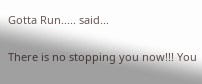Gotta Run..... said...

There is no stopping you now!!! You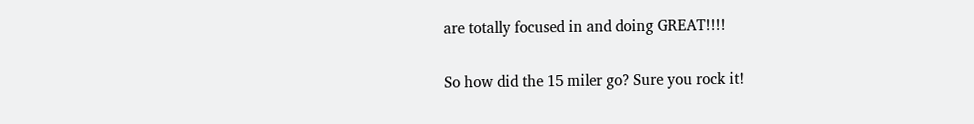are totally focused in and doing GREAT!!!!

So how did the 15 miler go? Sure you rock it!